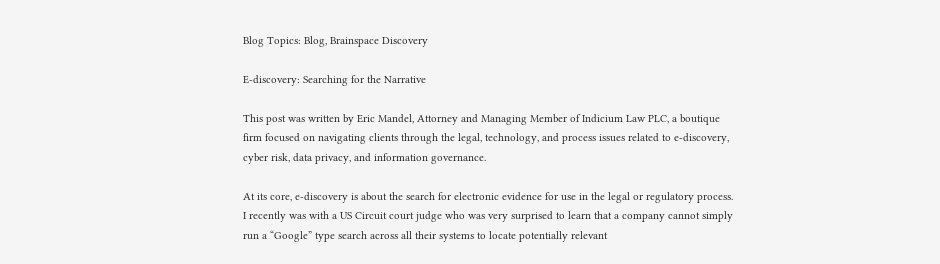Blog Topics: Blog, Brainspace Discovery

E-discovery: Searching for the Narrative

This post was written by Eric Mandel, Attorney and Managing Member of Indicium Law PLC, a boutique firm focused on navigating clients through the legal, technology, and process issues related to e-discovery, cyber risk, data privacy, and information governance.

At its core, e-discovery is about the search for electronic evidence for use in the legal or regulatory process. I recently was with a US Circuit court judge who was very surprised to learn that a company cannot simply run a “Google” type search across all their systems to locate potentially relevant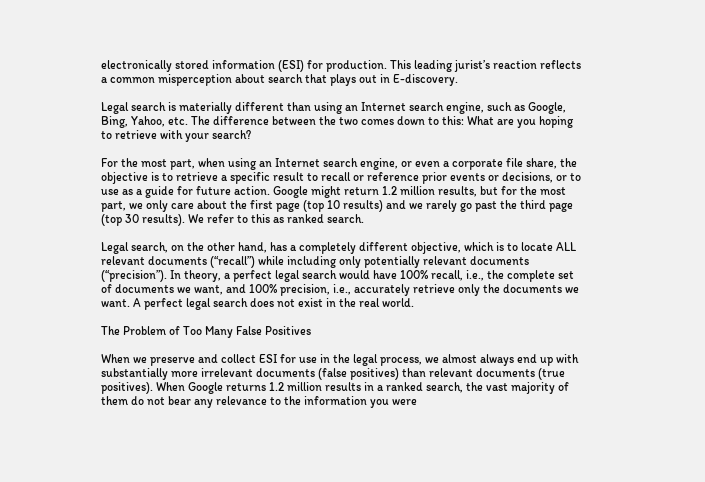electronically stored information (ESI) for production. This leading jurist’s reaction reflects a common misperception about search that plays out in E-discovery.

Legal search is materially different than using an Internet search engine, such as Google, Bing, Yahoo, etc. The difference between the two comes down to this: What are you hoping to retrieve with your search?

For the most part, when using an Internet search engine, or even a corporate file share, the objective is to retrieve a specific result to recall or reference prior events or decisions, or to use as a guide for future action. Google might return 1.2 million results, but for the most part, we only care about the first page (top 10 results) and we rarely go past the third page (top 30 results). We refer to this as ranked search.

Legal search, on the other hand, has a completely different objective, which is to locate ALL relevant documents (“recall”) while including only potentially relevant documents (“precision”). In theory, a perfect legal search would have 100% recall, i.e., the complete set of documents we want, and 100% precision, i.e., accurately retrieve only the documents we want. A perfect legal search does not exist in the real world.

The Problem of Too Many False Positives

When we preserve and collect ESI for use in the legal process, we almost always end up with substantially more irrelevant documents (false positives) than relevant documents (true positives). When Google returns 1.2 million results in a ranked search, the vast majority of them do not bear any relevance to the information you were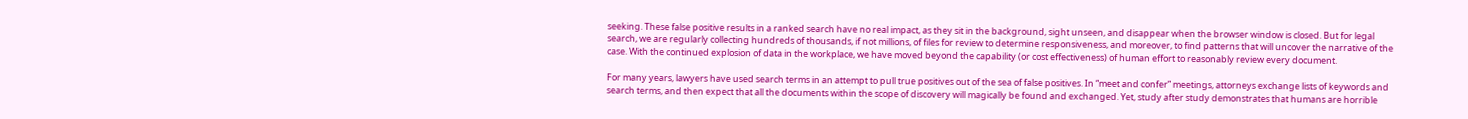seeking. These false positive results in a ranked search have no real impact, as they sit in the background, sight unseen, and disappear when the browser window is closed. But for legal search, we are regularly collecting hundreds of thousands, if not millions, of files for review to determine responsiveness, and moreover, to find patterns that will uncover the narrative of the case. With the continued explosion of data in the workplace, we have moved beyond the capability (or cost effectiveness) of human effort to reasonably review every document.

For many years, lawyers have used search terms in an attempt to pull true positives out of the sea of false positives. In “meet and confer” meetings, attorneys exchange lists of keywords and search terms, and then expect that all the documents within the scope of discovery will magically be found and exchanged. Yet, study after study demonstrates that humans are horrible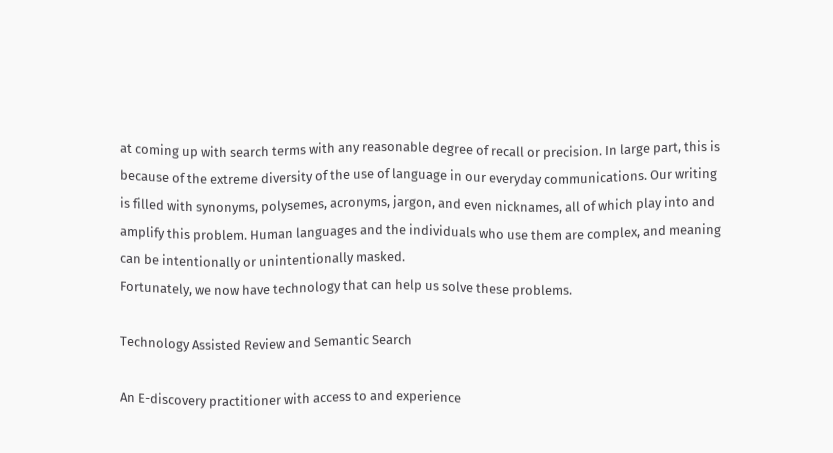at coming up with search terms with any reasonable degree of recall or precision. In large part, this is because of the extreme diversity of the use of language in our everyday communications. Our writing is filled with synonyms, polysemes, acronyms, jargon, and even nicknames, all of which play into and amplify this problem. Human languages and the individuals who use them are complex, and meaning can be intentionally or unintentionally masked.
Fortunately, we now have technology that can help us solve these problems.

Technology Assisted Review and Semantic Search

An E-discovery practitioner with access to and experience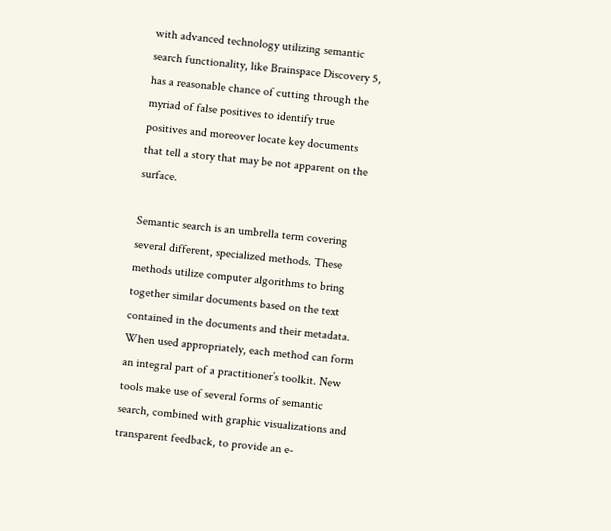with advanced technology utilizing semantic search functionality, like Brainspace Discovery 5, has a reasonable chance of cutting through the myriad of false positives to identify true positives and moreover locate key documents that tell a story that may be not apparent on the surface.

Semantic search is an umbrella term covering several different, specialized methods. These methods utilize computer algorithms to bring together similar documents based on the text contained in the documents and their metadata. When used appropriately, each method can form an integral part of a practitioner’s toolkit. New tools make use of several forms of semantic search, combined with graphic visualizations and transparent feedback, to provide an e-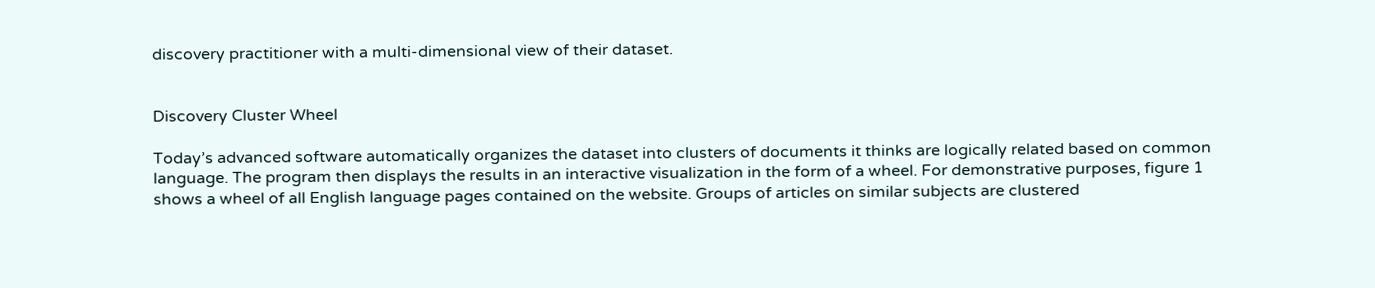discovery practitioner with a multi-dimensional view of their dataset.


Discovery Cluster Wheel

Today’s advanced software automatically organizes the dataset into clusters of documents it thinks are logically related based on common language. The program then displays the results in an interactive visualization in the form of a wheel. For demonstrative purposes, figure 1 shows a wheel of all English language pages contained on the website. Groups of articles on similar subjects are clustered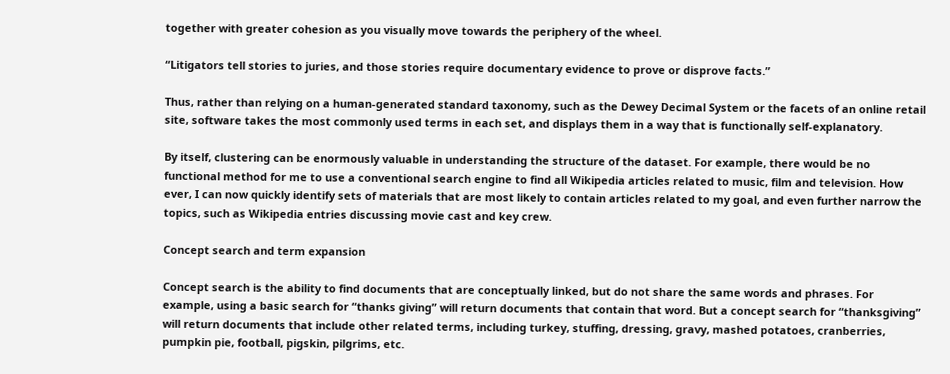together with greater cohesion as you visually move towards the periphery of the wheel.

“Litigators tell stories to juries, and those stories require documentary evidence to prove or disprove facts.”

Thus, rather than relying on a human-generated standard taxonomy, such as the Dewey Decimal System or the facets of an online retail site, software takes the most commonly used terms in each set, and displays them in a way that is functionally self-explanatory.

By itself, clustering can be enormously valuable in understanding the structure of the dataset. For example, there would be no functional method for me to use a conventional search engine to find all Wikipedia articles related to music, film and television. How ever, I can now quickly identify sets of materials that are most likely to contain articles related to my goal, and even further narrow the topics, such as Wikipedia entries discussing movie cast and key crew.

Concept search and term expansion

Concept search is the ability to find documents that are conceptually linked, but do not share the same words and phrases. For example, using a basic search for “thanks giving” will return documents that contain that word. But a concept search for “thanksgiving” will return documents that include other related terms, including turkey, stuffing, dressing, gravy, mashed potatoes, cranberries, pumpkin pie, football, pigskin, pilgrims, etc.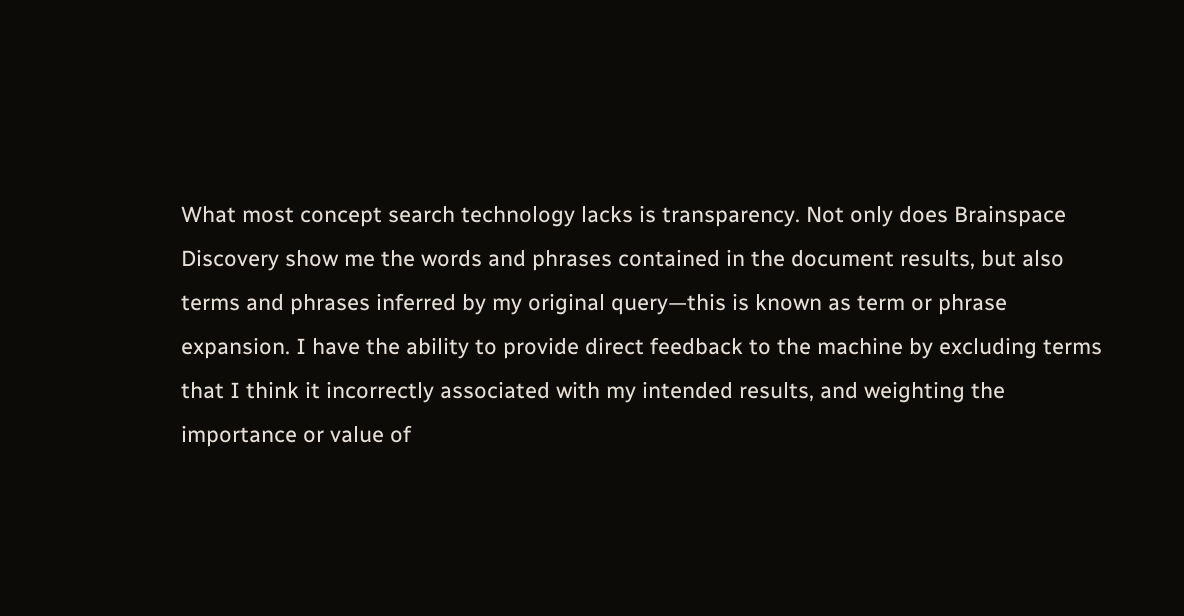What most concept search technology lacks is transparency. Not only does Brainspace Discovery show me the words and phrases contained in the document results, but also terms and phrases inferred by my original query—this is known as term or phrase expansion. I have the ability to provide direct feedback to the machine by excluding terms that I think it incorrectly associated with my intended results, and weighting the importance or value of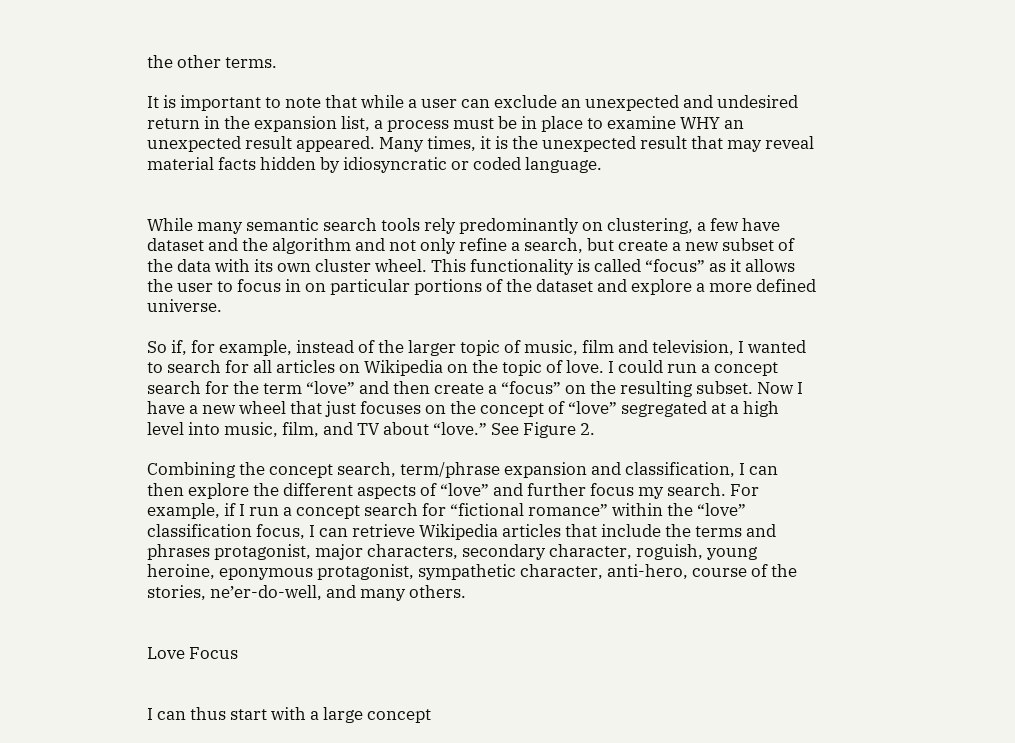the other terms.

It is important to note that while a user can exclude an unexpected and undesired return in the expansion list, a process must be in place to examine WHY an unexpected result appeared. Many times, it is the unexpected result that may reveal material facts hidden by idiosyncratic or coded language.


While many semantic search tools rely predominantly on clustering, a few have dataset and the algorithm and not only refine a search, but create a new subset of the data with its own cluster wheel. This functionality is called “focus” as it allows the user to focus in on particular portions of the dataset and explore a more defined universe.

So if, for example, instead of the larger topic of music, film and television, I wanted
to search for all articles on Wikipedia on the topic of love. I could run a concept search for the term “love” and then create a “focus” on the resulting subset. Now I have a new wheel that just focuses on the concept of “love” segregated at a high level into music, film, and TV about “love.” See Figure 2.

Combining the concept search, term/phrase expansion and classification, I can then explore the different aspects of “love” and further focus my search. For example, if I run a concept search for “fictional romance” within the “love” classification focus, I can retrieve Wikipedia articles that include the terms and phrases protagonist, major characters, secondary character, roguish, young heroine, eponymous protagonist, sympathetic character, anti-hero, course of the stories, ne’er-do-well, and many others.


Love Focus


I can thus start with a large concept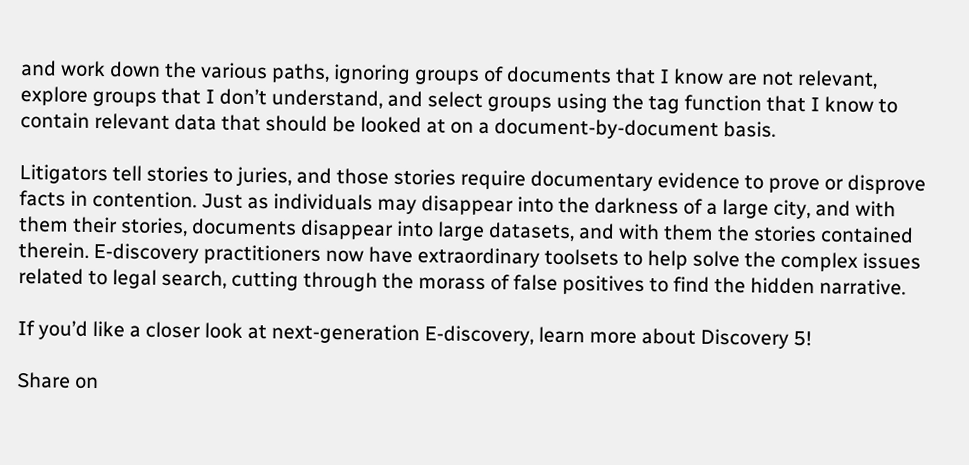and work down the various paths, ignoring groups of documents that I know are not relevant, explore groups that I don’t understand, and select groups using the tag function that I know to contain relevant data that should be looked at on a document-by-document basis.

Litigators tell stories to juries, and those stories require documentary evidence to prove or disprove facts in contention. Just as individuals may disappear into the darkness of a large city, and with them their stories, documents disappear into large datasets, and with them the stories contained therein. E-discovery practitioners now have extraordinary toolsets to help solve the complex issues related to legal search, cutting through the morass of false positives to find the hidden narrative.

If you’d like a closer look at next-generation E-discovery, learn more about Discovery 5!

Share on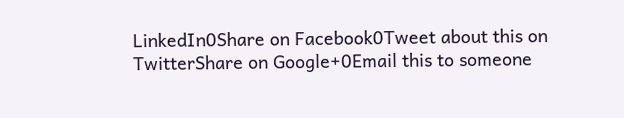LinkedIn0Share on Facebook0Tweet about this on TwitterShare on Google+0Email this to someone